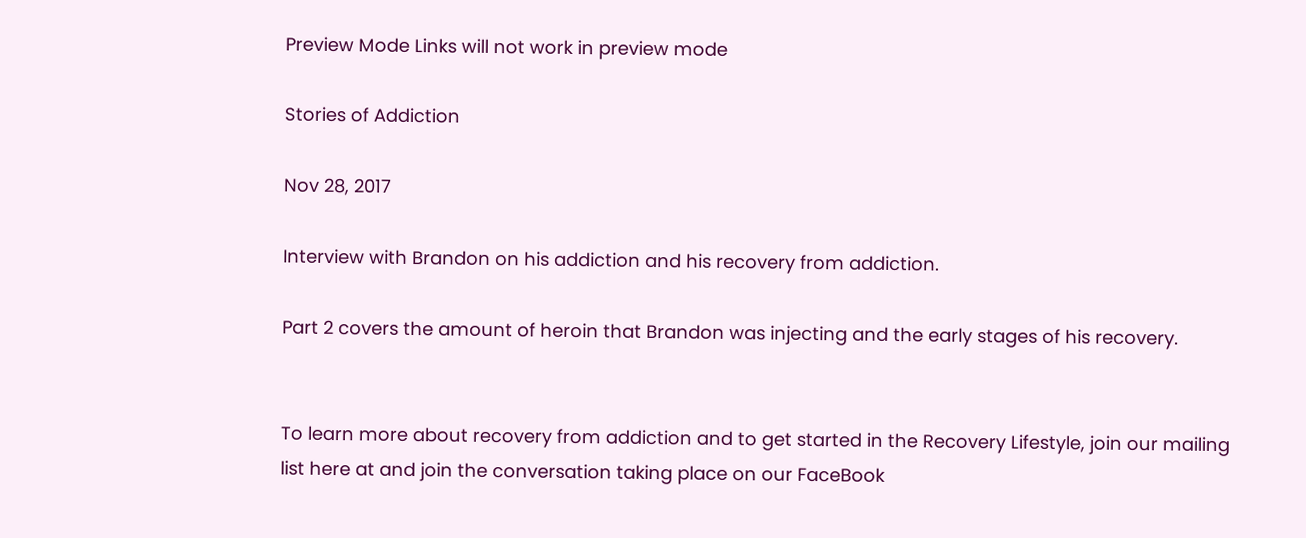Preview Mode Links will not work in preview mode

Stories of Addiction

Nov 28, 2017

Interview with Brandon on his addiction and his recovery from addiction.

Part 2 covers the amount of heroin that Brandon was injecting and the early stages of his recovery.


To learn more about recovery from addiction and to get started in the Recovery Lifestyle, join our mailing list here at and join the conversation taking place on our FaceBook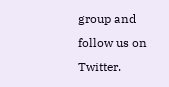group and follow us on Twitter.